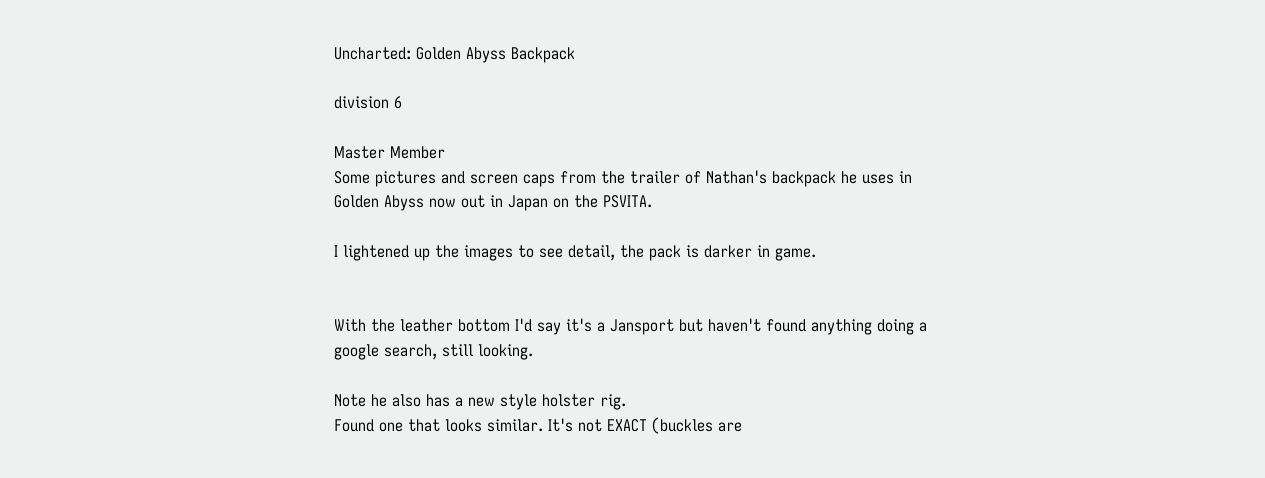Uncharted: Golden Abyss Backpack

division 6

Master Member
Some pictures and screen caps from the trailer of Nathan's backpack he uses in Golden Abyss now out in Japan on the PSVITA.

I lightened up the images to see detail, the pack is darker in game.


With the leather bottom I'd say it's a Jansport but haven't found anything doing a google search, still looking.

Note he also has a new style holster rig.
Found one that looks similar. It's not EXACT (buckles are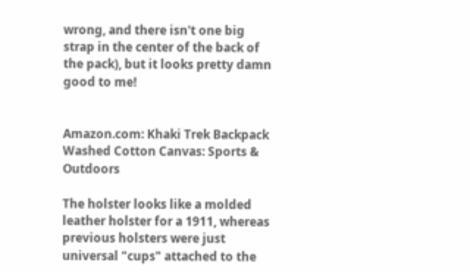wrong, and there isn't one big strap in the center of the back of the pack), but it looks pretty damn good to me!


Amazon.com: Khaki Trek Backpack Washed Cotton Canvas: Sports & Outdoors

The holster looks like a molded leather holster for a 1911, whereas previous holsters were just universal "cups" attached to the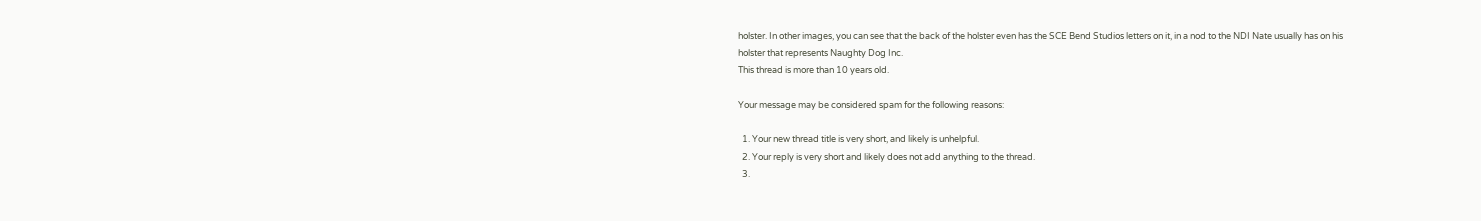holster. In other images, you can see that the back of the holster even has the SCE Bend Studios letters on it, in a nod to the NDI Nate usually has on his holster that represents Naughty Dog Inc.
This thread is more than 10 years old.

Your message may be considered spam for the following reasons:

  1. Your new thread title is very short, and likely is unhelpful.
  2. Your reply is very short and likely does not add anything to the thread.
  3.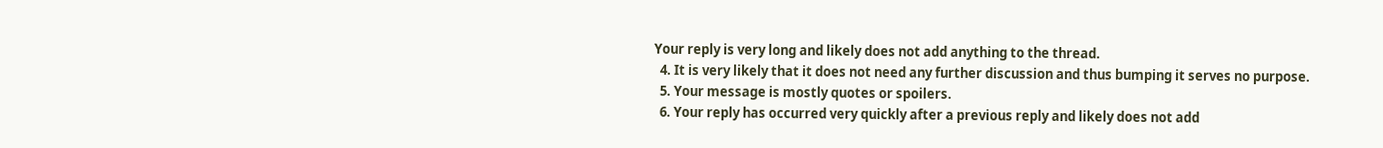Your reply is very long and likely does not add anything to the thread.
  4. It is very likely that it does not need any further discussion and thus bumping it serves no purpose.
  5. Your message is mostly quotes or spoilers.
  6. Your reply has occurred very quickly after a previous reply and likely does not add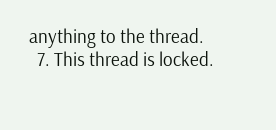anything to the thread.
  7. This thread is locked.